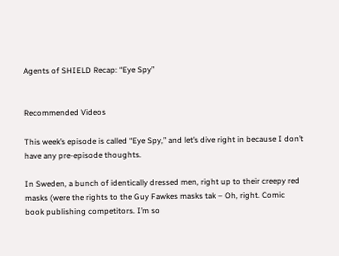Agents of SHIELD Recap: “Eye Spy”


Recommended Videos

This week’s episode is called “Eye Spy,” and let’s dive right in because I don’t have any pre-episode thoughts.

In Sweden, a bunch of identically dressed men, right up to their creepy red masks (were the rights to the Guy Fawkes masks tak – Oh, right. Comic book publishing competitors. I’m so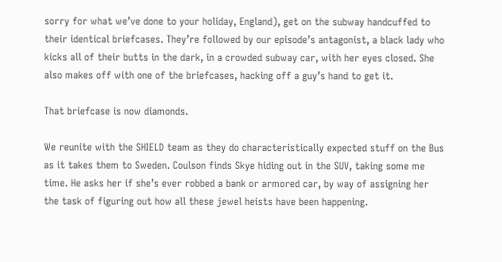sorry for what we’ve done to your holiday, England), get on the subway handcuffed to their identical briefcases. They’re followed by our episode’s antagonist, a black lady who kicks all of their butts in the dark, in a crowded subway car, with her eyes closed. She also makes off with one of the briefcases, hacking off a guy’s hand to get it.

That briefcase is now diamonds.

We reunite with the SHIELD team as they do characteristically expected stuff on the Bus as it takes them to Sweden. Coulson finds Skye hiding out in the SUV, taking some me time. He asks her if she’s ever robbed a bank or armored car, by way of assigning her the task of figuring out how all these jewel heists have been happening.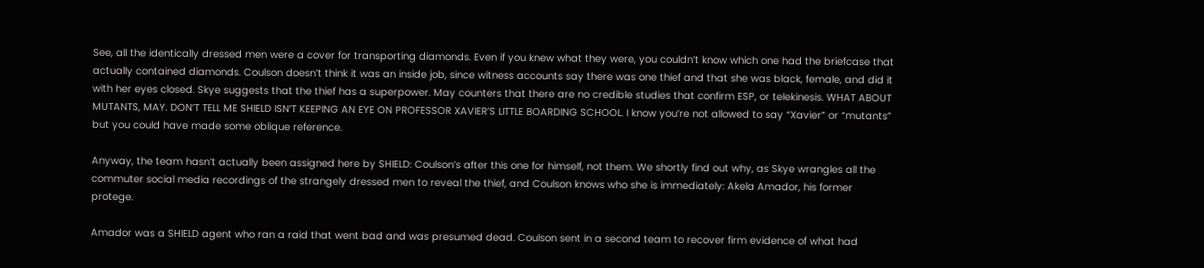See, all the identically dressed men were a cover for transporting diamonds. Even if you knew what they were, you couldn’t know which one had the briefcase that actually contained diamonds. Coulson doesn’t think it was an inside job, since witness accounts say there was one thief and that she was black, female, and did it with her eyes closed. Skye suggests that the thief has a superpower. May counters that there are no credible studies that confirm ESP, or telekinesis. WHAT ABOUT MUTANTS, MAY. DON’T TELL ME SHIELD ISN’T KEEPING AN EYE ON PROFESSOR XAVIER’S LITTLE BOARDING SCHOOL. I know you’re not allowed to say “Xavier” or “mutants” but you could have made some oblique reference.

Anyway, the team hasn’t actually been assigned here by SHIELD: Coulson’s after this one for himself, not them. We shortly find out why, as Skye wrangles all the commuter social media recordings of the strangely dressed men to reveal the thief, and Coulson knows who she is immediately: Akela Amador, his former protege.

Amador was a SHIELD agent who ran a raid that went bad and was presumed dead. Coulson sent in a second team to recover firm evidence of what had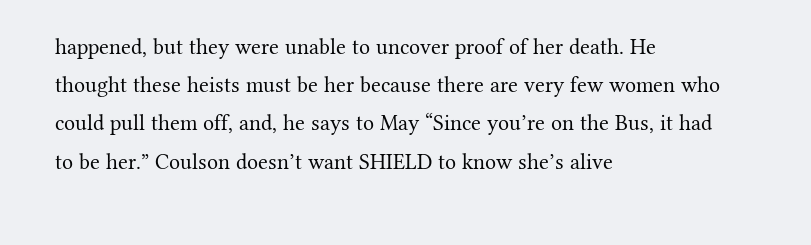happened, but they were unable to uncover proof of her death. He thought these heists must be her because there are very few women who could pull them off, and, he says to May “Since you’re on the Bus, it had to be her.” Coulson doesn’t want SHIELD to know she’s alive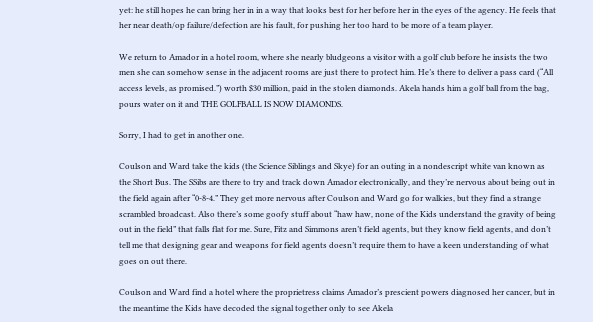yet: he still hopes he can bring her in in a way that looks best for her before her in the eyes of the agency. He feels that her near death/op failure/defection are his fault, for pushing her too hard to be more of a team player.

We return to Amador in a hotel room, where she nearly bludgeons a visitor with a golf club before he insists the two men she can somehow sense in the adjacent rooms are just there to protect him. He’s there to deliver a pass card (“All access levels, as promised.”) worth $30 million, paid in the stolen diamonds. Akela hands him a golf ball from the bag, pours water on it and THE GOLFBALL IS NOW DIAMONDS.

Sorry, I had to get in another one.

Coulson and Ward take the kids (the Science Siblings and Skye) for an outing in a nondescript white van known as the Short Bus. The SSibs are there to try and track down Amador electronically, and they’re nervous about being out in the field again after “0-8-4.” They get more nervous after Coulson and Ward go for walkies, but they find a strange scrambled broadcast. Also there’s some goofy stuff about “haw haw, none of the Kids understand the gravity of being out in the field” that falls flat for me. Sure, Fitz and Simmons aren’t field agents, but they know field agents, and don’t tell me that designing gear and weapons for field agents doesn’t require them to have a keen understanding of what goes on out there.

Coulson and Ward find a hotel where the proprietress claims Amador’s prescient powers diagnosed her cancer, but in the meantime the Kids have decoded the signal together only to see Akela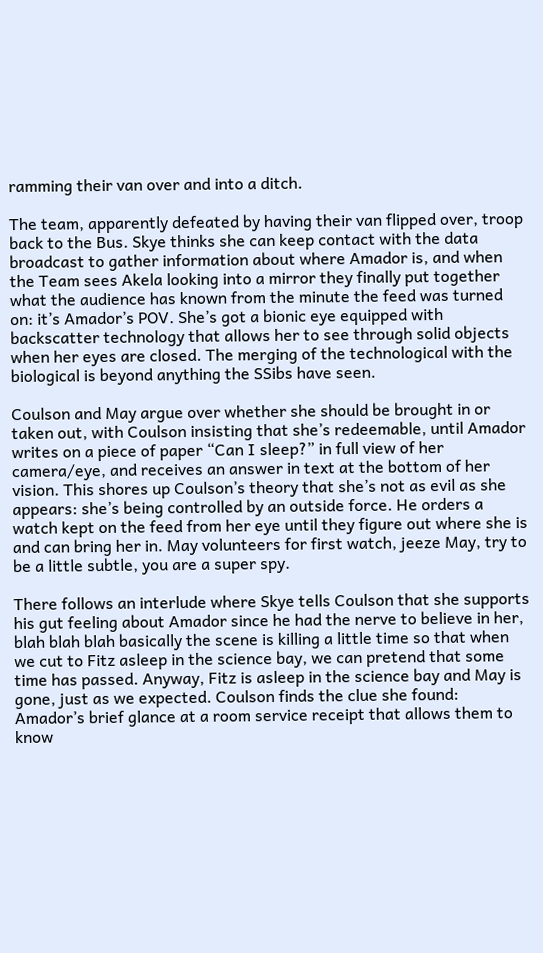ramming their van over and into a ditch.

The team, apparently defeated by having their van flipped over, troop back to the Bus. Skye thinks she can keep contact with the data broadcast to gather information about where Amador is, and when the Team sees Akela looking into a mirror they finally put together what the audience has known from the minute the feed was turned on: it’s Amador’s POV. She’s got a bionic eye equipped with backscatter technology that allows her to see through solid objects when her eyes are closed. The merging of the technological with the biological is beyond anything the SSibs have seen.

Coulson and May argue over whether she should be brought in or taken out, with Coulson insisting that she’s redeemable, until Amador writes on a piece of paper “Can I sleep?” in full view of her camera/eye, and receives an answer in text at the bottom of her vision. This shores up Coulson’s theory that she’s not as evil as she appears: she’s being controlled by an outside force. He orders a watch kept on the feed from her eye until they figure out where she is and can bring her in. May volunteers for first watch, jeeze May, try to be a little subtle, you are a super spy.

There follows an interlude where Skye tells Coulson that she supports his gut feeling about Amador since he had the nerve to believe in her, blah blah blah basically the scene is killing a little time so that when we cut to Fitz asleep in the science bay, we can pretend that some time has passed. Anyway, Fitz is asleep in the science bay and May is gone, just as we expected. Coulson finds the clue she found: Amador’s brief glance at a room service receipt that allows them to know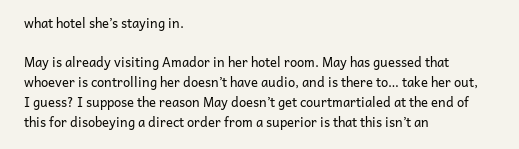what hotel she’s staying in.

May is already visiting Amador in her hotel room. May has guessed that whoever is controlling her doesn’t have audio, and is there to… take her out, I guess? I suppose the reason May doesn’t get courtmartialed at the end of this for disobeying a direct order from a superior is that this isn’t an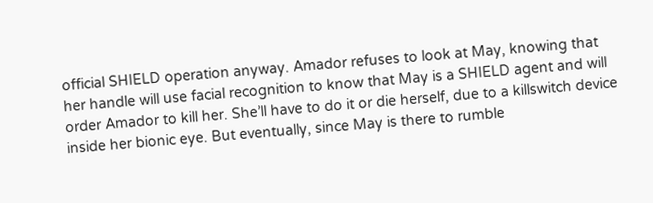official SHIELD operation anyway. Amador refuses to look at May, knowing that her handle will use facial recognition to know that May is a SHIELD agent and will order Amador to kill her. She’ll have to do it or die herself, due to a killswitch device inside her bionic eye. But eventually, since May is there to rumble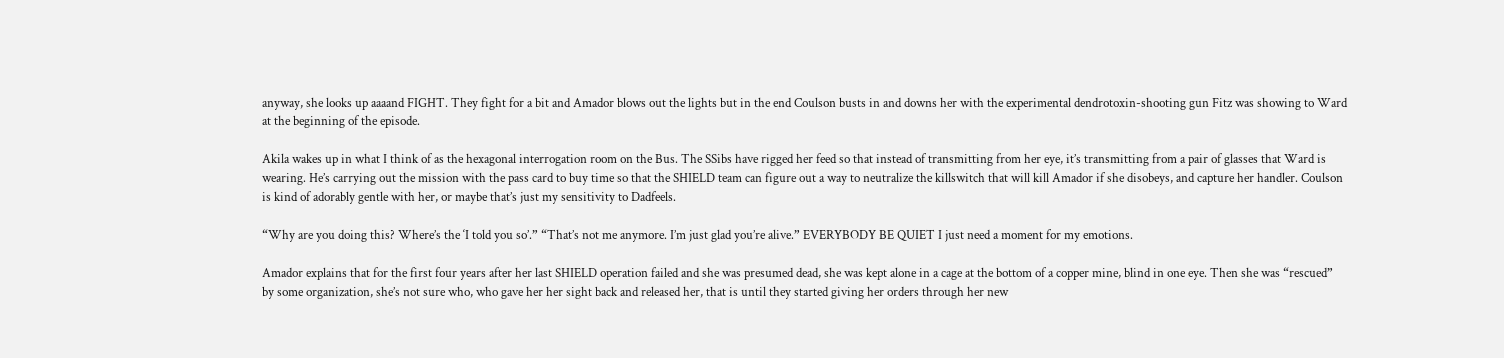anyway, she looks up aaaand FIGHT. They fight for a bit and Amador blows out the lights but in the end Coulson busts in and downs her with the experimental dendrotoxin-shooting gun Fitz was showing to Ward at the beginning of the episode.

Akila wakes up in what I think of as the hexagonal interrogation room on the Bus. The SSibs have rigged her feed so that instead of transmitting from her eye, it’s transmitting from a pair of glasses that Ward is wearing. He’s carrying out the mission with the pass card to buy time so that the SHIELD team can figure out a way to neutralize the killswitch that will kill Amador if she disobeys, and capture her handler. Coulson is kind of adorably gentle with her, or maybe that’s just my sensitivity to Dadfeels.

“Why are you doing this? Where’s the ‘I told you so’.” “That’s not me anymore. I’m just glad you’re alive.” EVERYBODY BE QUIET I just need a moment for my emotions.

Amador explains that for the first four years after her last SHIELD operation failed and she was presumed dead, she was kept alone in a cage at the bottom of a copper mine, blind in one eye. Then she was “rescued” by some organization, she’s not sure who, who gave her her sight back and released her, that is until they started giving her orders through her new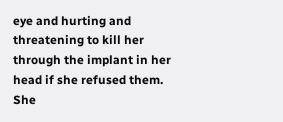eye and hurting and threatening to kill her through the implant in her head if she refused them. She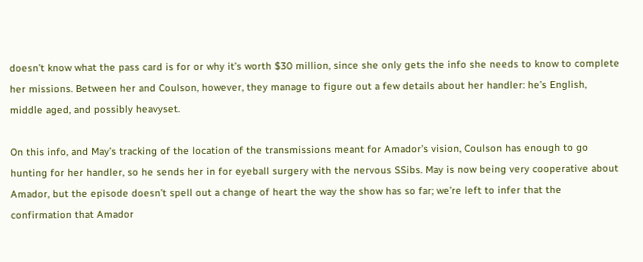doesn’t know what the pass card is for or why it’s worth $30 million, since she only gets the info she needs to know to complete her missions. Between her and Coulson, however, they manage to figure out a few details about her handler: he’s English, middle aged, and possibly heavyset.

On this info, and May’s tracking of the location of the transmissions meant for Amador’s vision, Coulson has enough to go hunting for her handler, so he sends her in for eyeball surgery with the nervous SSibs. May is now being very cooperative about Amador, but the episode doesn’t spell out a change of heart the way the show has so far; we’re left to infer that the confirmation that Amador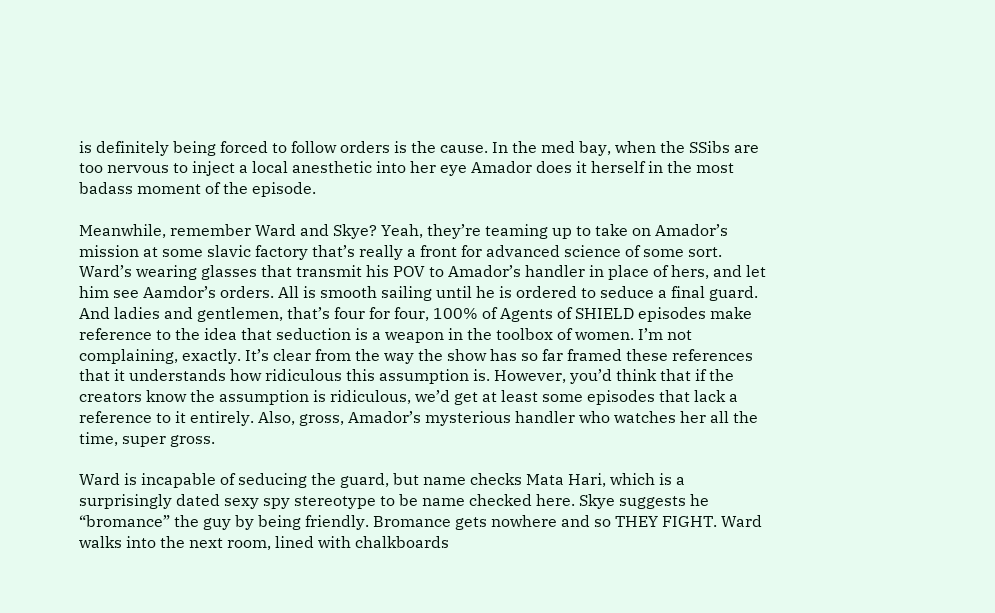is definitely being forced to follow orders is the cause. In the med bay, when the SSibs are too nervous to inject a local anesthetic into her eye Amador does it herself in the most badass moment of the episode.

Meanwhile, remember Ward and Skye? Yeah, they’re teaming up to take on Amador’s mission at some slavic factory that’s really a front for advanced science of some sort. Ward’s wearing glasses that transmit his POV to Amador’s handler in place of hers, and let him see Aamdor’s orders. All is smooth sailing until he is ordered to seduce a final guard. And ladies and gentlemen, that’s four for four, 100% of Agents of SHIELD episodes make reference to the idea that seduction is a weapon in the toolbox of women. I’m not complaining, exactly. It’s clear from the way the show has so far framed these references that it understands how ridiculous this assumption is. However, you’d think that if the creators know the assumption is ridiculous, we’d get at least some episodes that lack a reference to it entirely. Also, gross, Amador’s mysterious handler who watches her all the time, super gross.

Ward is incapable of seducing the guard, but name checks Mata Hari, which is a surprisingly dated sexy spy stereotype to be name checked here. Skye suggests he “bromance” the guy by being friendly. Bromance gets nowhere and so THEY FIGHT. Ward walks into the next room, lined with chalkboards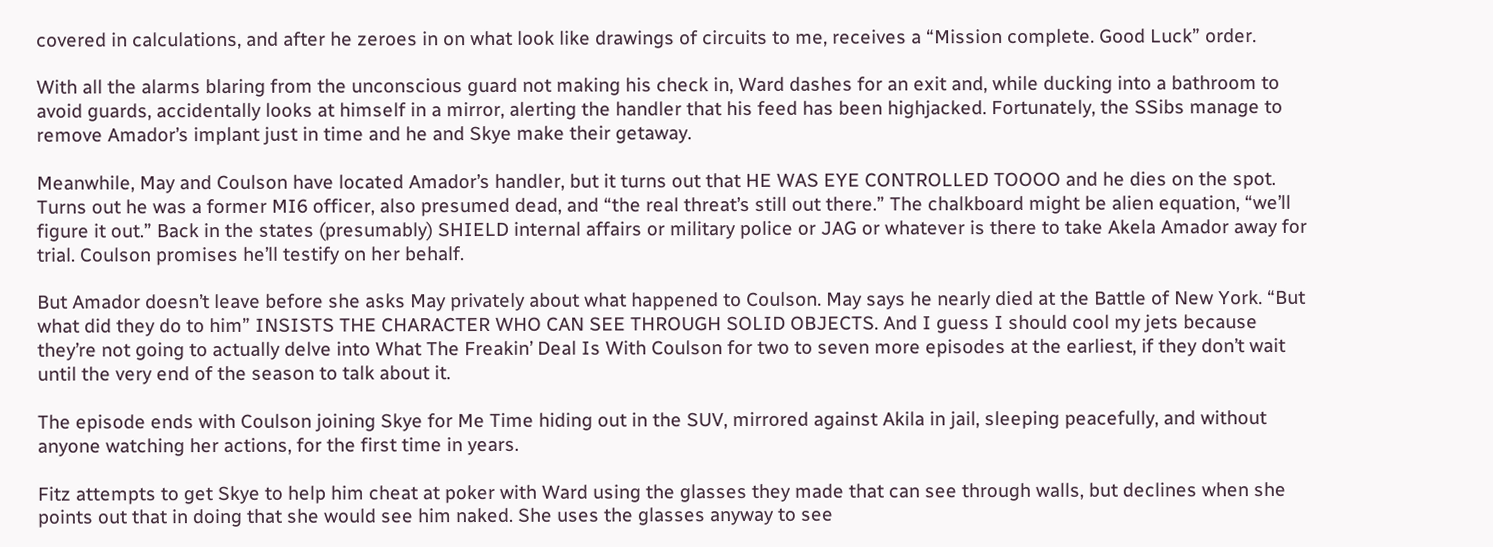covered in calculations, and after he zeroes in on what look like drawings of circuits to me, receives a “Mission complete. Good Luck” order.

With all the alarms blaring from the unconscious guard not making his check in, Ward dashes for an exit and, while ducking into a bathroom to avoid guards, accidentally looks at himself in a mirror, alerting the handler that his feed has been highjacked. Fortunately, the SSibs manage to remove Amador’s implant just in time and he and Skye make their getaway.

Meanwhile, May and Coulson have located Amador’s handler, but it turns out that HE WAS EYE CONTROLLED TOOOO and he dies on the spot. Turns out he was a former MI6 officer, also presumed dead, and “the real threat’s still out there.” The chalkboard might be alien equation, “we’ll figure it out.” Back in the states (presumably) SHIELD internal affairs or military police or JAG or whatever is there to take Akela Amador away for trial. Coulson promises he’ll testify on her behalf.

But Amador doesn’t leave before she asks May privately about what happened to Coulson. May says he nearly died at the Battle of New York. “But what did they do to him” INSISTS THE CHARACTER WHO CAN SEE THROUGH SOLID OBJECTS. And I guess I should cool my jets because they’re not going to actually delve into What The Freakin’ Deal Is With Coulson for two to seven more episodes at the earliest, if they don’t wait until the very end of the season to talk about it.

The episode ends with Coulson joining Skye for Me Time hiding out in the SUV, mirrored against Akila in jail, sleeping peacefully, and without anyone watching her actions, for the first time in years.

Fitz attempts to get Skye to help him cheat at poker with Ward using the glasses they made that can see through walls, but declines when she points out that in doing that she would see him naked. She uses the glasses anyway to see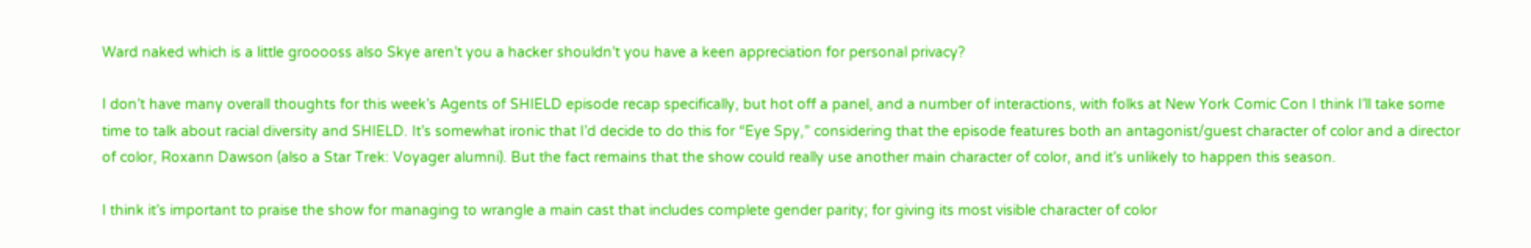Ward naked which is a little grooooss also Skye aren’t you a hacker shouldn’t you have a keen appreciation for personal privacy?

I don’t have many overall thoughts for this week’s Agents of SHIELD episode recap specifically, but hot off a panel, and a number of interactions, with folks at New York Comic Con I think I’ll take some time to talk about racial diversity and SHIELD. It’s somewhat ironic that I’d decide to do this for “Eye Spy,” considering that the episode features both an antagonist/guest character of color and a director of color, Roxann Dawson (also a Star Trek: Voyager alumni). But the fact remains that the show could really use another main character of color, and it’s unlikely to happen this season.

I think it’s important to praise the show for managing to wrangle a main cast that includes complete gender parity; for giving its most visible character of color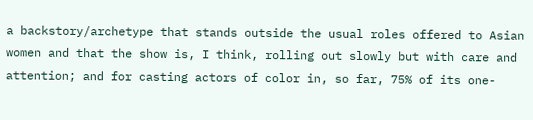a backstory/archetype that stands outside the usual roles offered to Asian women and that the show is, I think, rolling out slowly but with care and attention; and for casting actors of color in, so far, 75% of its one-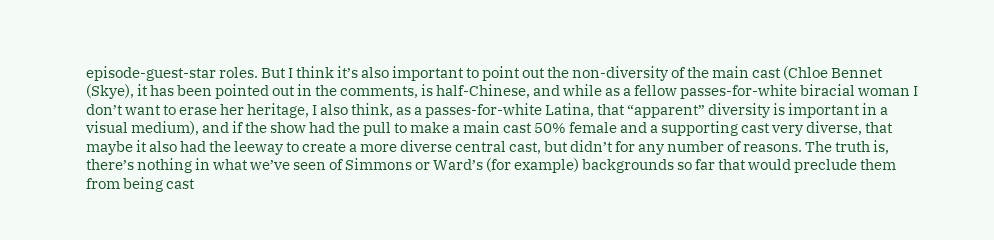episode-guest-star roles. But I think it’s also important to point out the non-diversity of the main cast (Chloe Bennet (Skye), it has been pointed out in the comments, is half-Chinese, and while as a fellow passes-for-white biracial woman I don’t want to erase her heritage, I also think, as a passes-for-white Latina, that “apparent” diversity is important in a visual medium), and if the show had the pull to make a main cast 50% female and a supporting cast very diverse, that maybe it also had the leeway to create a more diverse central cast, but didn’t for any number of reasons. The truth is, there’s nothing in what we’ve seen of Simmons or Ward’s (for example) backgrounds so far that would preclude them from being cast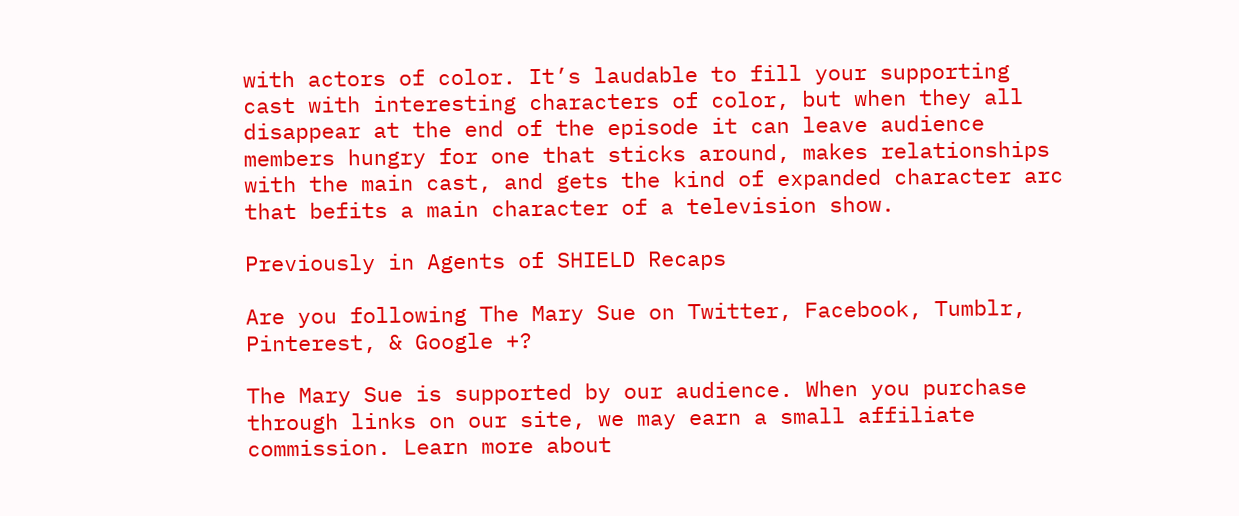with actors of color. It’s laudable to fill your supporting cast with interesting characters of color, but when they all disappear at the end of the episode it can leave audience members hungry for one that sticks around, makes relationships with the main cast, and gets the kind of expanded character arc that befits a main character of a television show.

Previously in Agents of SHIELD Recaps

Are you following The Mary Sue on Twitter, Facebook, Tumblr, Pinterest, & Google +?

The Mary Sue is supported by our audience. When you purchase through links on our site, we may earn a small affiliate commission. Learn more about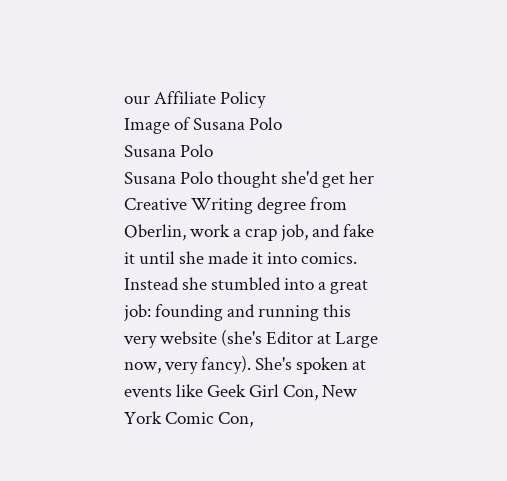our Affiliate Policy
Image of Susana Polo
Susana Polo
Susana Polo thought she'd get her Creative Writing degree from Oberlin, work a crap job, and fake it until she made it into comics. Instead she stumbled into a great job: founding and running this very website (she's Editor at Large now, very fancy). She's spoken at events like Geek Girl Con, New York Comic Con,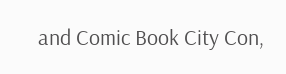and Comic Book City Con,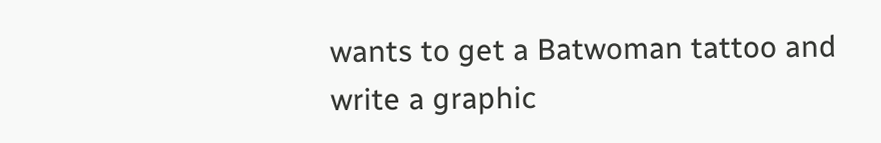wants to get a Batwoman tattoo and write a graphic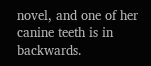novel, and one of her canine teeth is in backwards.